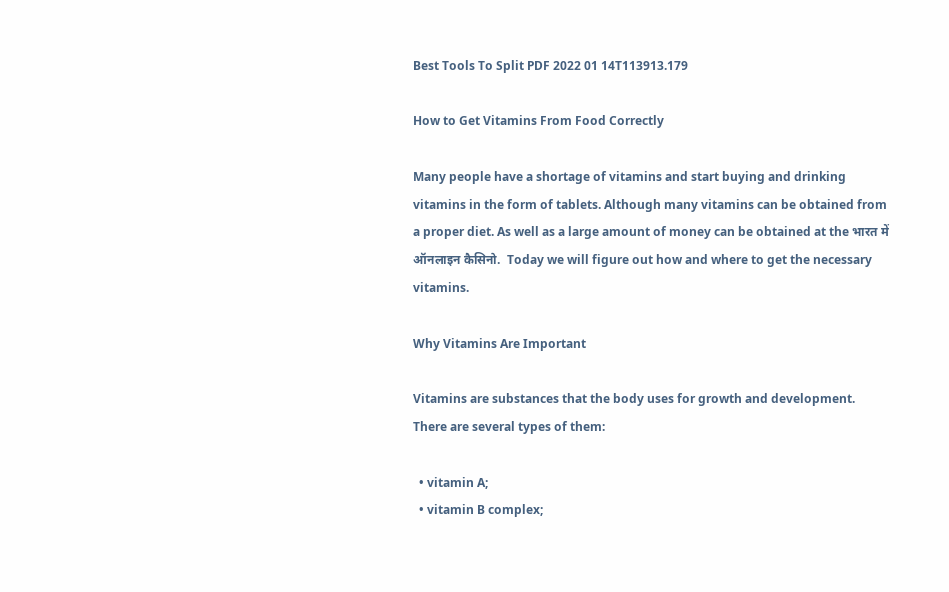Best Tools To Split PDF 2022 01 14T113913.179

How to Get Vitamins From Food Correctly

Many people have a shortage of vitamins and start buying and drinking vitamins in the form of tablets. Although many vitamins can be obtained from a proper diet. As well as a large amount of money can be obtained at the भारत में ऑनलाइन कैसिनो.  Today we will figure out how and where to get the necessary vitamins.

Why Vitamins Are Important

Vitamins are substances that the body uses for growth and development. There are several types of them:

  • vitamin A;
  • vitamin B complex;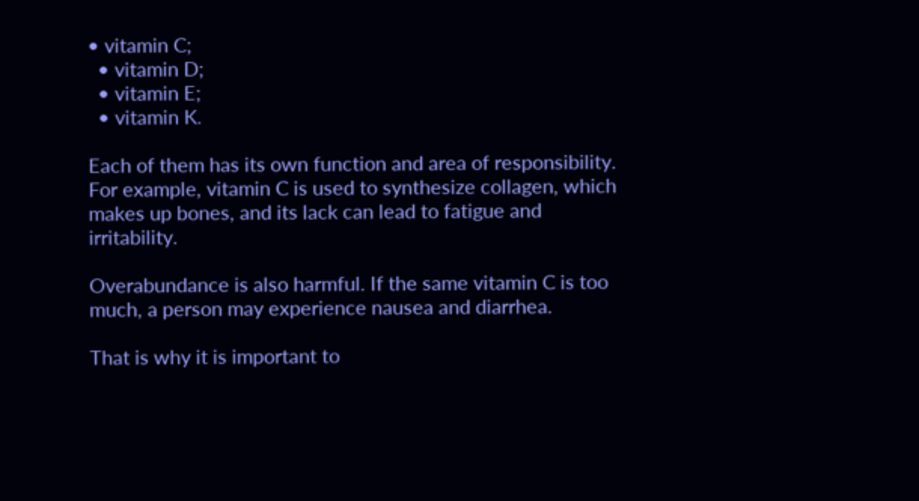• vitamin C;
  • vitamin D;
  • vitamin E;
  • vitamin K.

Each of them has its own function and area of responsibility. For example, vitamin C is used to synthesize collagen, which makes up bones, and its lack can lead to fatigue and irritability.

Overabundance is also harmful. If the same vitamin C is too much, a person may experience nausea and diarrhea.

That is why it is important to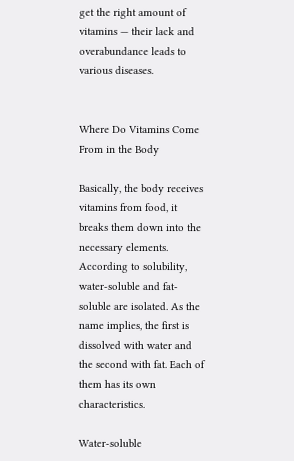get the right amount of vitamins — their lack and overabundance leads to various diseases.


Where Do Vitamins Come From in the Body

Basically, the body receives vitamins from food, it breaks them down into the necessary elements. According to solubility, water-soluble and fat-soluble are isolated. As the name implies, the first is dissolved with water and the second with fat. Each of them has its own characteristics.

Water-soluble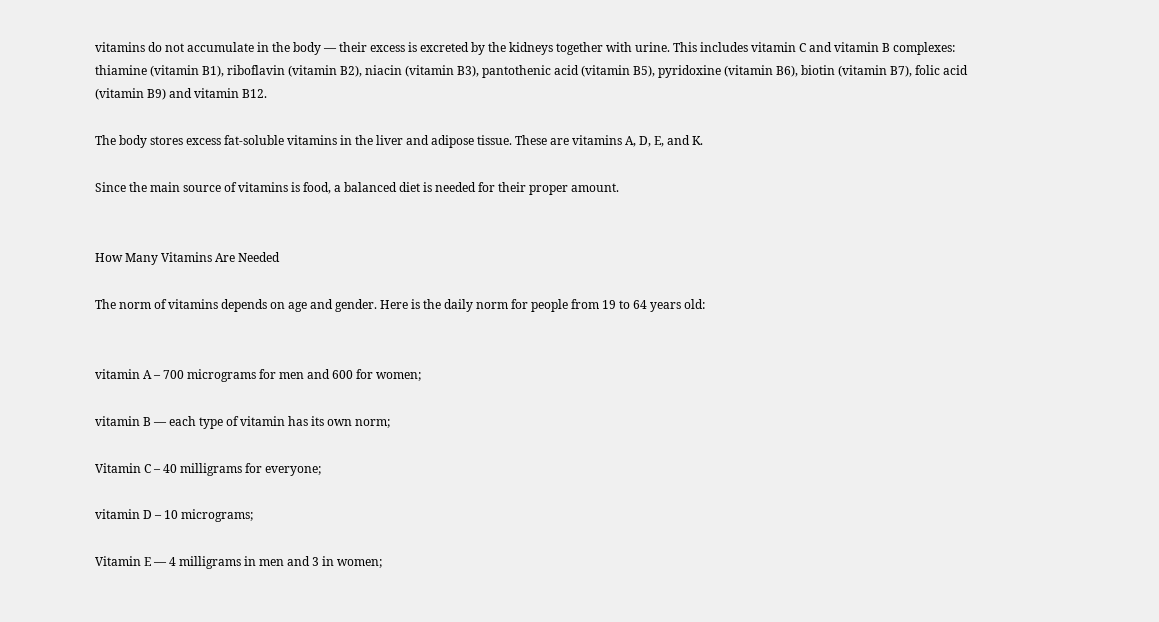vitamins do not accumulate in the body — their excess is excreted by the kidneys together with urine. This includes vitamin C and vitamin B complexes: thiamine (vitamin B1), riboflavin (vitamin B2), niacin (vitamin B3), pantothenic acid (vitamin B5), pyridoxine (vitamin B6), biotin (vitamin B7), folic acid (vitamin B9) and vitamin B12.

The body stores excess fat-soluble vitamins in the liver and adipose tissue. These are vitamins A, D, E, and K.

Since the main source of vitamins is food, a balanced diet is needed for their proper amount.


How Many Vitamins Are Needed

The norm of vitamins depends on age and gender. Here is the daily norm for people from 19 to 64 years old:


vitamin A – 700 micrograms for men and 600 for women;

vitamin B — each type of vitamin has its own norm;

Vitamin C – 40 milligrams for everyone;

vitamin D – 10 micrograms;

Vitamin E — 4 milligrams in men and 3 in women;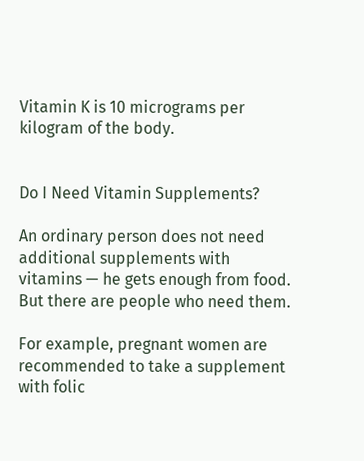Vitamin K is 10 micrograms per kilogram of the body.


Do I Need Vitamin Supplements?

An ordinary person does not need additional supplements with vitamins — he gets enough from food. But there are people who need them.

For example, pregnant women are recommended to take a supplement with folic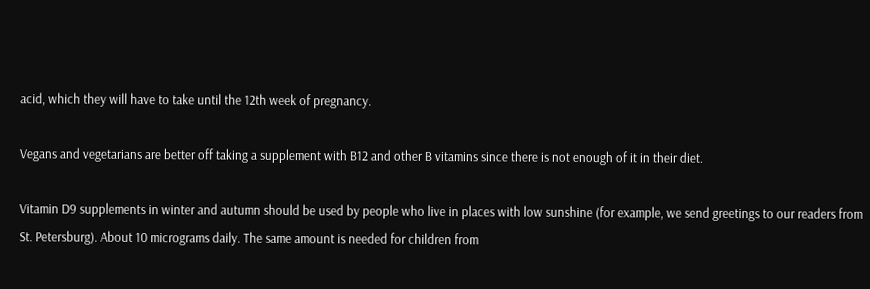acid, which they will have to take until the 12th week of pregnancy.

Vegans and vegetarians are better off taking a supplement with B12 and other B vitamins since there is not enough of it in their diet.

Vitamin D9 supplements in winter and autumn should be used by people who live in places with low sunshine (for example, we send greetings to our readers from St. Petersburg). About 10 micrograms daily. The same amount is needed for children from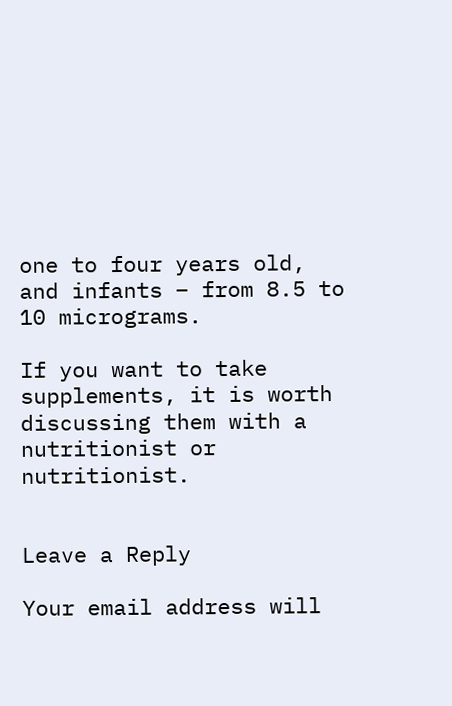one to four years old, and infants – from 8.5 to 10 micrograms.

If you want to take supplements, it is worth discussing them with a nutritionist or nutritionist.


Leave a Reply

Your email address will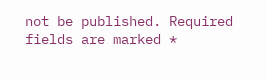not be published. Required fields are marked *